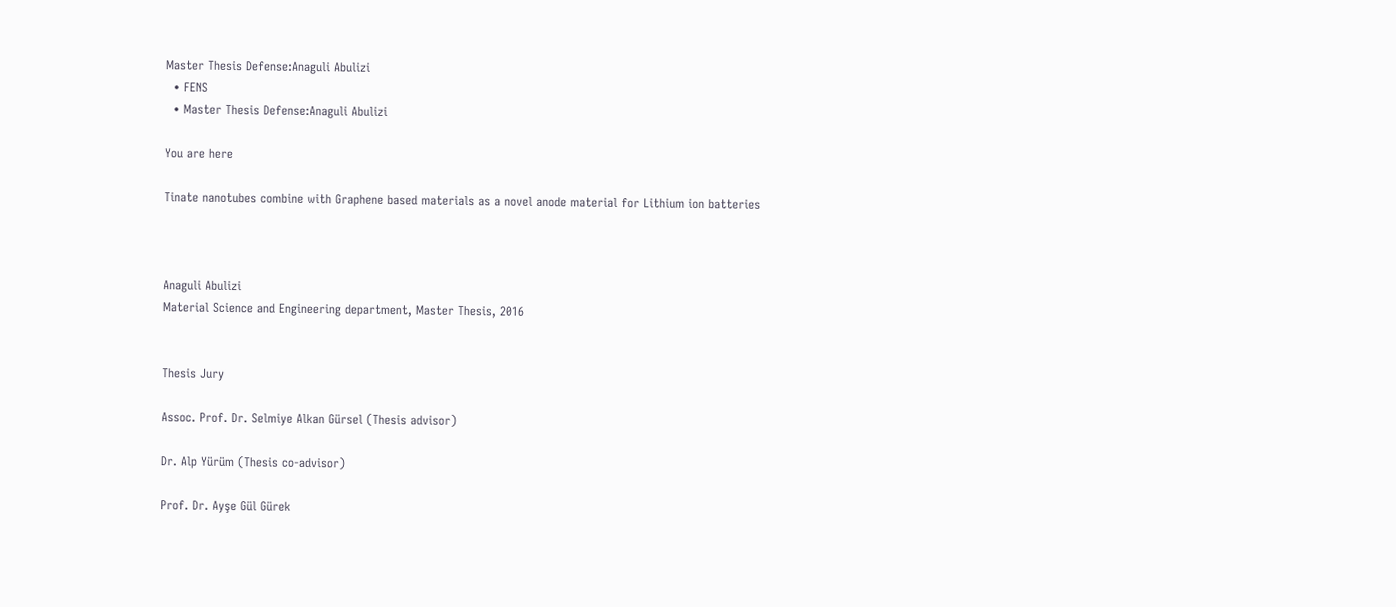Master Thesis Defense:Anaguli Abulizi
  • FENS
  • Master Thesis Defense:Anaguli Abulizi

You are here

Tinate nanotubes combine with Graphene based materials as a novel anode material for Lithium ion batteries



Anaguli Abulizi
Material Science and Engineering department, Master Thesis, 2016


Thesis Jury

Assoc. Prof. Dr. Selmiye Alkan Gürsel (Thesis advisor)

Dr. Alp Yürüm (Thesis co-advisor)

Prof. Dr. Ayşe Gül Gürek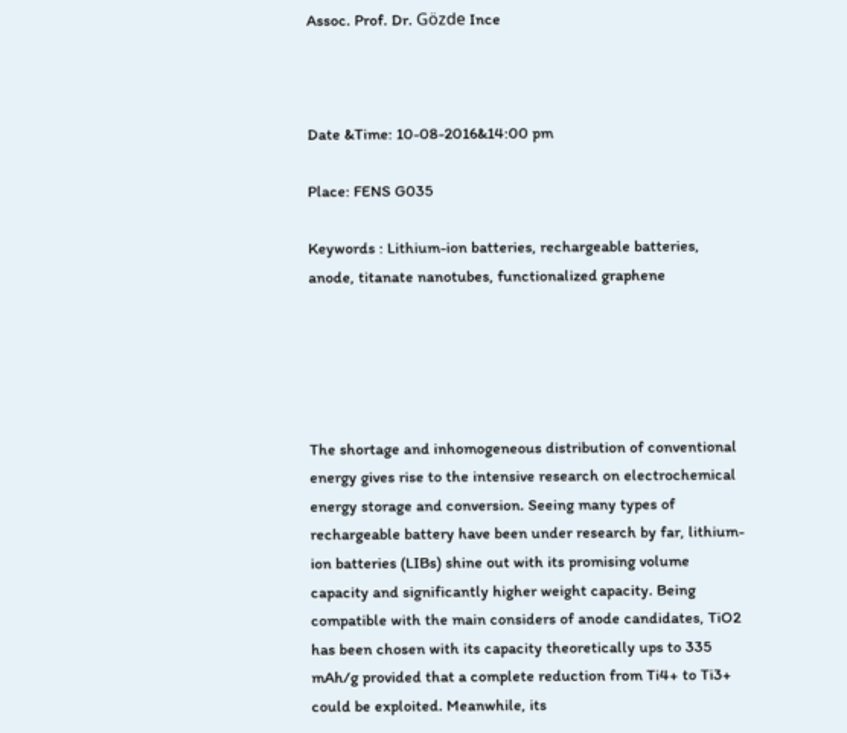Assoc. Prof. Dr. Gözde Ince



Date &Time: 10-08-2016&14:00 pm

Place: FENS G035

Keywords : Lithium-ion batteries, rechargeable batteries, anode, titanate nanotubes, functionalized graphene





The shortage and inhomogeneous distribution of conventional energy gives rise to the intensive research on electrochemical energy storage and conversion. Seeing many types of rechargeable battery have been under research by far, lithium-ion batteries (LIBs) shine out with its promising volume capacity and significantly higher weight capacity. Being compatible with the main considers of anode candidates, TiO2 has been chosen with its capacity theoretically ups to 335 mAh/g provided that a complete reduction from Ti4+ to Ti3+ could be exploited. Meanwhile, its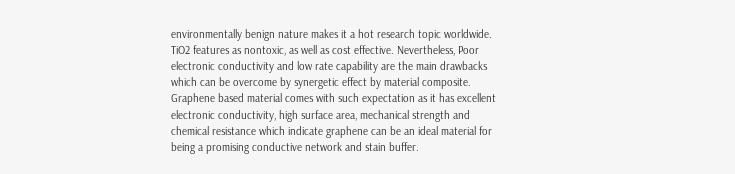environmentally benign nature makes it a hot research topic worldwide. TiO2 features as nontoxic, as well as cost effective. Nevertheless, Poor electronic conductivity and low rate capability are the main drawbacks which can be overcome by synergetic effect by material composite. Graphene based material comes with such expectation as it has excellent electronic conductivity, high surface area, mechanical strength and chemical resistance which indicate graphene can be an ideal material for being a promising conductive network and stain buffer.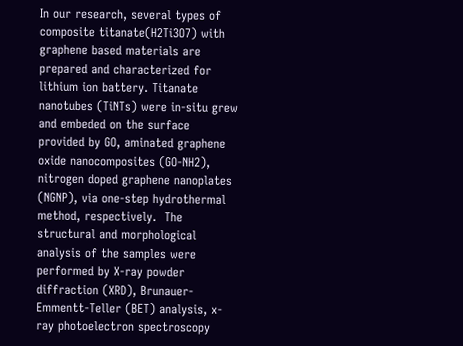In our research, several types of composite titanate(H2Ti3O7) with graphene based materials are prepared and characterized for lithium ion battery. Titanate nanotubes (TiNTs) were in-situ grew and embeded on the surface provided by GO, aminated graphene oxide nanocomposites (GO-NH2), nitrogen doped graphene nanoplates (NGNP), via one-step hydrothermal method, respectively.  The structural and morphological analysis of the samples were performed by X-ray powder diffraction (XRD), Brunauer-Emmentt-Teller (BET) analysis, x-ray photoelectron spectroscopy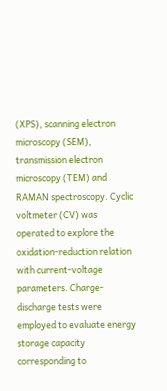(XPS), scanning electron microscopy (SEM), transmission electron microscopy (TEM) and RAMAN spectroscopy. Cyclic voltmeter (CV) was operated to explore the oxidation-reduction relation with current-voltage parameters. Charge-discharge tests were employed to evaluate energy storage capacity corresponding to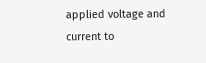applied voltage and current to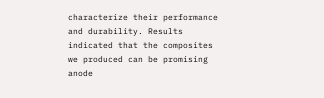characterize their performance and durability. Results indicated that the composites we produced can be promising anode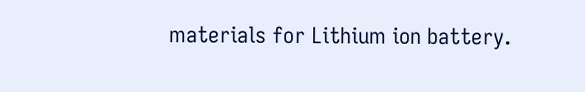materials for Lithium ion battery.